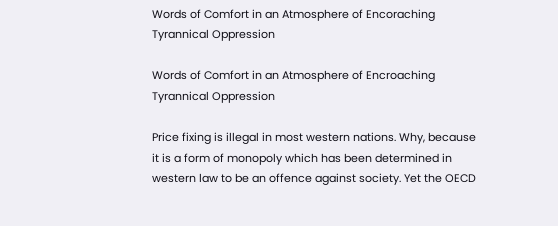Words of Comfort in an Atmosphere of Encoraching Tyrannical Oppression

Words of Comfort in an Atmosphere of Encroaching Tyrannical Oppression

Price fixing is illegal in most western nations. Why, because it is a form of monopoly which has been determined in western law to be an offence against society. Yet the OECD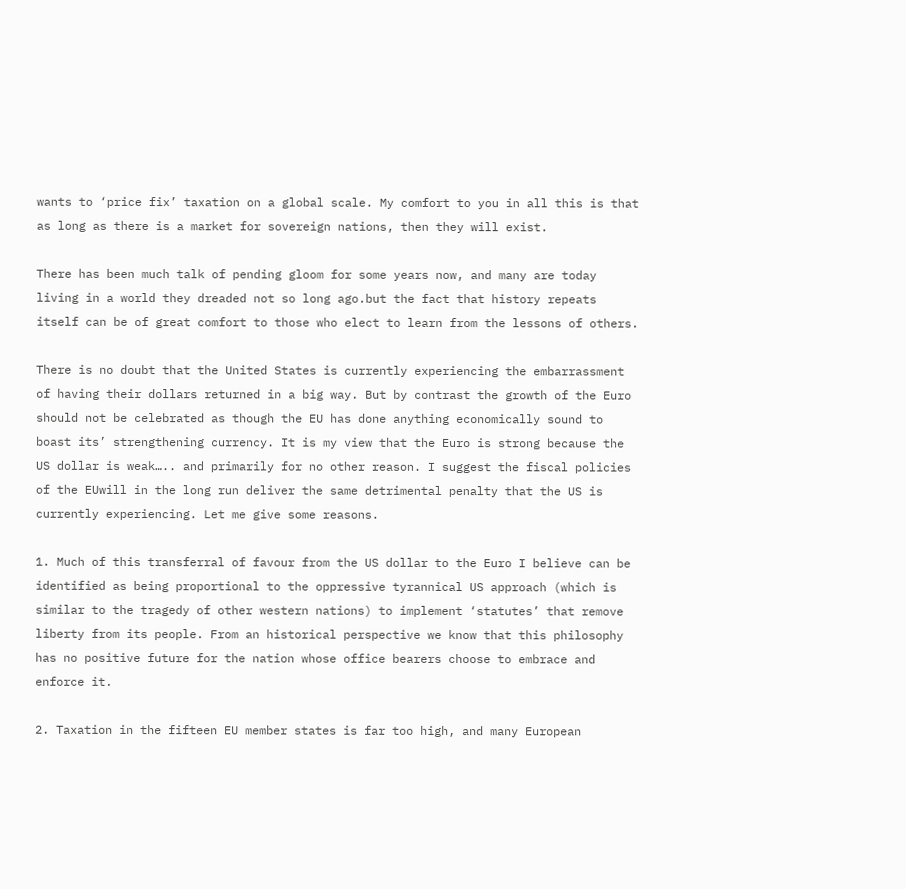wants to ‘price fix’ taxation on a global scale. My comfort to you in all this is that as long as there is a market for sovereign nations, then they will exist.

There has been much talk of pending gloom for some years now, and many are today living in a world they dreaded not so long ago.but the fact that history repeats itself can be of great comfort to those who elect to learn from the lessons of others.

There is no doubt that the United States is currently experiencing the embarrassment of having their dollars returned in a big way. But by contrast the growth of the Euro should not be celebrated as though the EU has done anything economically sound to boast its’ strengthening currency. It is my view that the Euro is strong because the US dollar is weak….. and primarily for no other reason. I suggest the fiscal policies of the EUwill in the long run deliver the same detrimental penalty that the US is currently experiencing. Let me give some reasons.

1. Much of this transferral of favour from the US dollar to the Euro I believe can be identified as being proportional to the oppressive tyrannical US approach (which is similar to the tragedy of other western nations) to implement ‘statutes’ that remove liberty from its people. From an historical perspective we know that this philosophy has no positive future for the nation whose office bearers choose to embrace and enforce it.

2. Taxation in the fifteen EU member states is far too high, and many European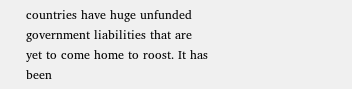countries have huge unfunded government liabilities that are yet to come home to roost. It has been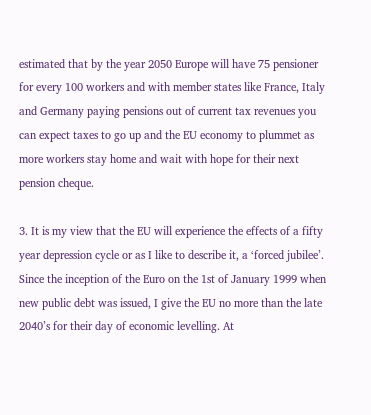estimated that by the year 2050 Europe will have 75 pensioner for every 100 workers and with member states like France, Italy and Germany paying pensions out of current tax revenues you can expect taxes to go up and the EU economy to plummet as more workers stay home and wait with hope for their next pension cheque.

3. It is my view that the EU will experience the effects of a fifty year depression cycle or as I like to describe it, a ‘forced jubilee’. Since the inception of the Euro on the 1st of January 1999 when new public debt was issued, I give the EU no more than the late 2040’s for their day of economic levelling. At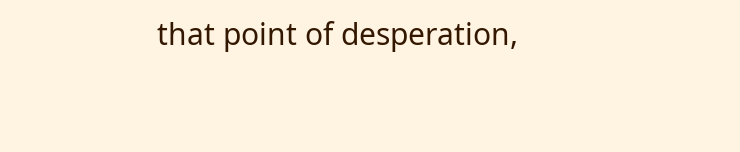that point of desperation,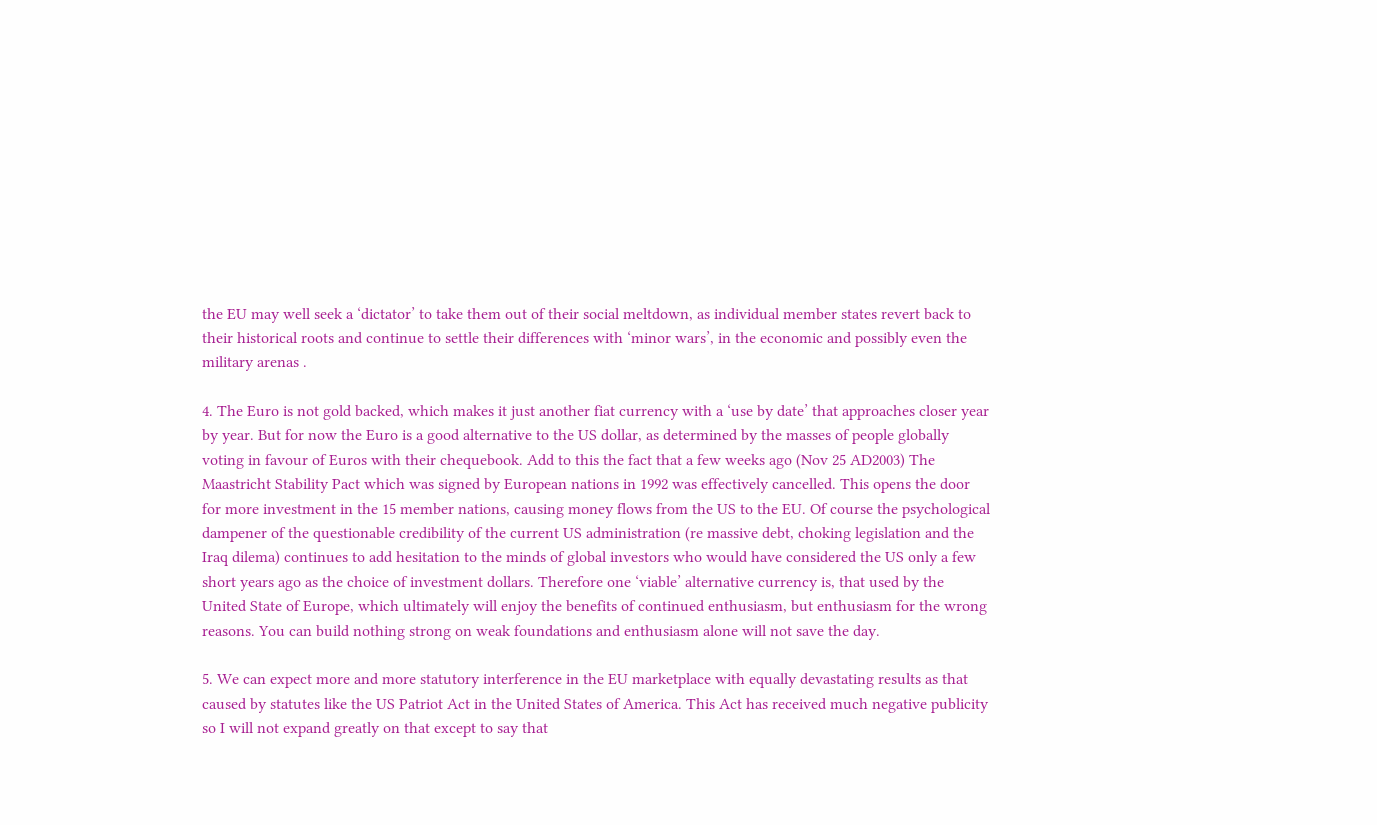the EU may well seek a ‘dictator’ to take them out of their social meltdown, as individual member states revert back to their historical roots and continue to settle their differences with ‘minor wars’, in the economic and possibly even the military arenas .

4. The Euro is not gold backed, which makes it just another fiat currency with a ‘use by date’ that approaches closer year by year. But for now the Euro is a good alternative to the US dollar, as determined by the masses of people globally voting in favour of Euros with their chequebook. Add to this the fact that a few weeks ago (Nov 25 AD2003) The Maastricht Stability Pact which was signed by European nations in 1992 was effectively cancelled. This opens the door for more investment in the 15 member nations, causing money flows from the US to the EU. Of course the psychological dampener of the questionable credibility of the current US administration (re massive debt, choking legislation and the Iraq dilema) continues to add hesitation to the minds of global investors who would have considered the US only a few short years ago as the choice of investment dollars. Therefore one ‘viable’ alternative currency is, that used by the United State of Europe, which ultimately will enjoy the benefits of continued enthusiasm, but enthusiasm for the wrong reasons. You can build nothing strong on weak foundations and enthusiasm alone will not save the day.

5. We can expect more and more statutory interference in the EU marketplace with equally devastating results as that caused by statutes like the US Patriot Act in the United States of America. This Act has received much negative publicity so I will not expand greatly on that except to say that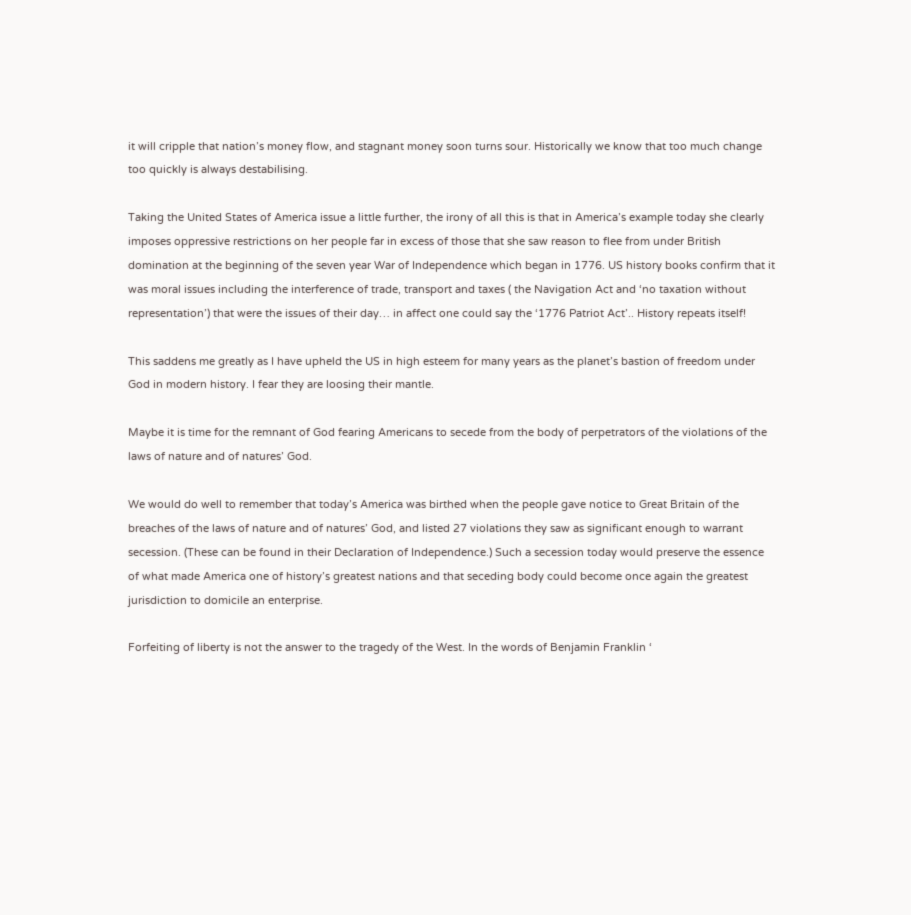it will cripple that nation’s money flow, and stagnant money soon turns sour. Historically we know that too much change too quickly is always destabilising.

Taking the United States of America issue a little further, the irony of all this is that in America’s example today she clearly imposes oppressive restrictions on her people far in excess of those that she saw reason to flee from under British domination at the beginning of the seven year War of Independence which began in 1776. US history books confirm that it was moral issues including the interference of trade, transport and taxes ( the Navigation Act and ‘no taxation without representation’) that were the issues of their day… in affect one could say the ‘1776 Patriot Act’.. History repeats itself!

This saddens me greatly as I have upheld the US in high esteem for many years as the planet’s bastion of freedom under God in modern history. I fear they are loosing their mantle.

Maybe it is time for the remnant of God fearing Americans to secede from the body of perpetrators of the violations of the laws of nature and of natures’ God.

We would do well to remember that today’s America was birthed when the people gave notice to Great Britain of the breaches of the laws of nature and of natures’ God, and listed 27 violations they saw as significant enough to warrant secession. (These can be found in their Declaration of Independence.) Such a secession today would preserve the essence of what made America one of history’s greatest nations and that seceding body could become once again the greatest jurisdiction to domicile an enterprise.

Forfeiting of liberty is not the answer to the tragedy of the West. In the words of Benjamin Franklin ‘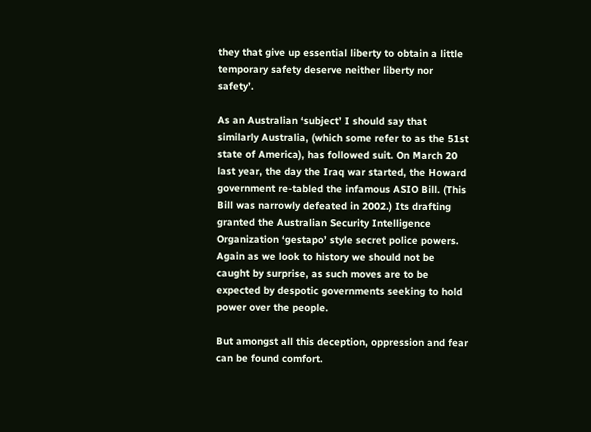they that give up essential liberty to obtain a little temporary safety deserve neither liberty nor safety’.

As an Australian ‘subject’ I should say that similarly Australia, (which some refer to as the 51st state of America), has followed suit. On March 20 last year, the day the Iraq war started, the Howard government re-tabled the infamous ASIO Bill. (This Bill was narrowly defeated in 2002.) Its drafting granted the Australian Security Intelligence Organization ‘gestapo’ style secret police powers. Again as we look to history we should not be caught by surprise, as such moves are to be expected by despotic governments seeking to hold power over the people.

But amongst all this deception, oppression and fear can be found comfort.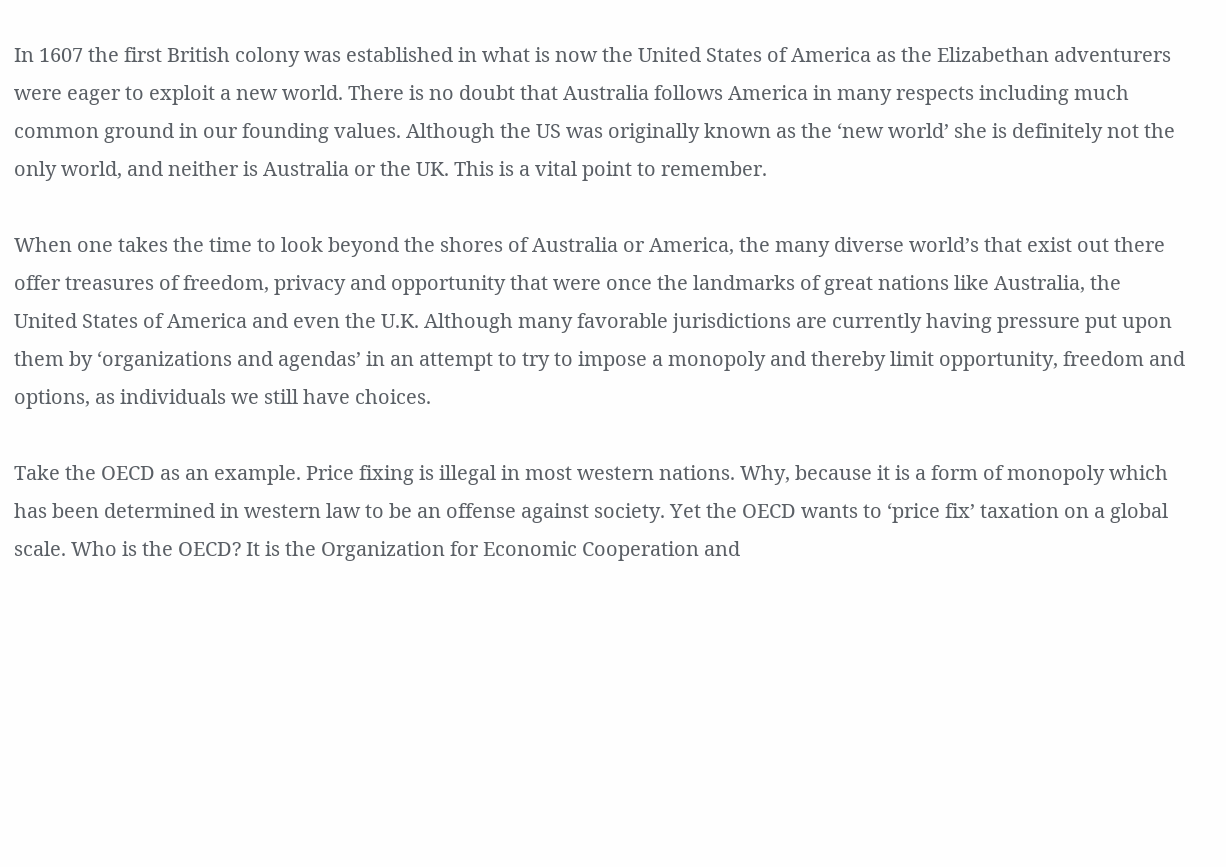In 1607 the first British colony was established in what is now the United States of America as the Elizabethan adventurers were eager to exploit a new world. There is no doubt that Australia follows America in many respects including much common ground in our founding values. Although the US was originally known as the ‘new world’ she is definitely not the only world, and neither is Australia or the UK. This is a vital point to remember.

When one takes the time to look beyond the shores of Australia or America, the many diverse world’s that exist out there offer treasures of freedom, privacy and opportunity that were once the landmarks of great nations like Australia, the United States of America and even the U.K. Although many favorable jurisdictions are currently having pressure put upon them by ‘organizations and agendas’ in an attempt to try to impose a monopoly and thereby limit opportunity, freedom and options, as individuals we still have choices.

Take the OECD as an example. Price fixing is illegal in most western nations. Why, because it is a form of monopoly which has been determined in western law to be an offense against society. Yet the OECD wants to ‘price fix’ taxation on a global scale. Who is the OECD? It is the Organization for Economic Cooperation and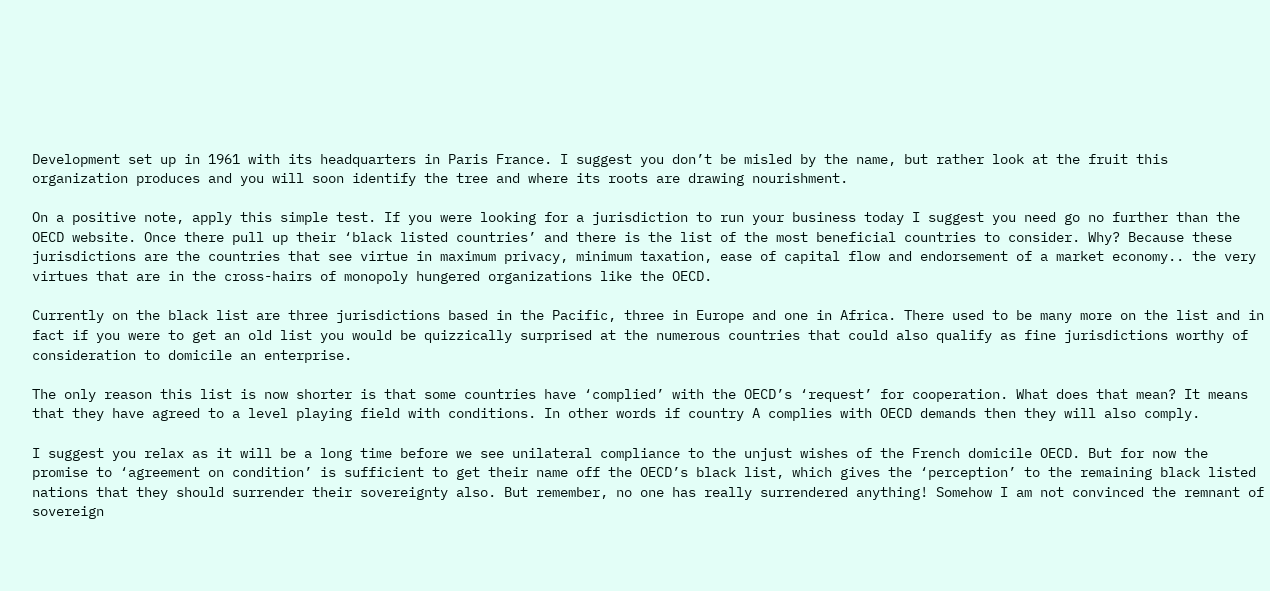Development set up in 1961 with its headquarters in Paris France. I suggest you don’t be misled by the name, but rather look at the fruit this organization produces and you will soon identify the tree and where its roots are drawing nourishment.

On a positive note, apply this simple test. If you were looking for a jurisdiction to run your business today I suggest you need go no further than the OECD website. Once there pull up their ‘black listed countries’ and there is the list of the most beneficial countries to consider. Why? Because these jurisdictions are the countries that see virtue in maximum privacy, minimum taxation, ease of capital flow and endorsement of a market economy.. the very virtues that are in the cross-hairs of monopoly hungered organizations like the OECD.

Currently on the black list are three jurisdictions based in the Pacific, three in Europe and one in Africa. There used to be many more on the list and in fact if you were to get an old list you would be quizzically surprised at the numerous countries that could also qualify as fine jurisdictions worthy of consideration to domicile an enterprise.

The only reason this list is now shorter is that some countries have ‘complied’ with the OECD’s ‘request’ for cooperation. What does that mean? It means that they have agreed to a level playing field with conditions. In other words if country A complies with OECD demands then they will also comply.

I suggest you relax as it will be a long time before we see unilateral compliance to the unjust wishes of the French domicile OECD. But for now the promise to ‘agreement on condition’ is sufficient to get their name off the OECD’s black list, which gives the ‘perception’ to the remaining black listed nations that they should surrender their sovereignty also. But remember, no one has really surrendered anything! Somehow I am not convinced the remnant of sovereign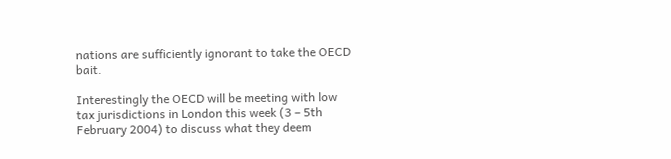nations are sufficiently ignorant to take the OECD bait.

Interestingly the OECD will be meeting with low tax jurisdictions in London this week (3 – 5th February 2004) to discuss what they deem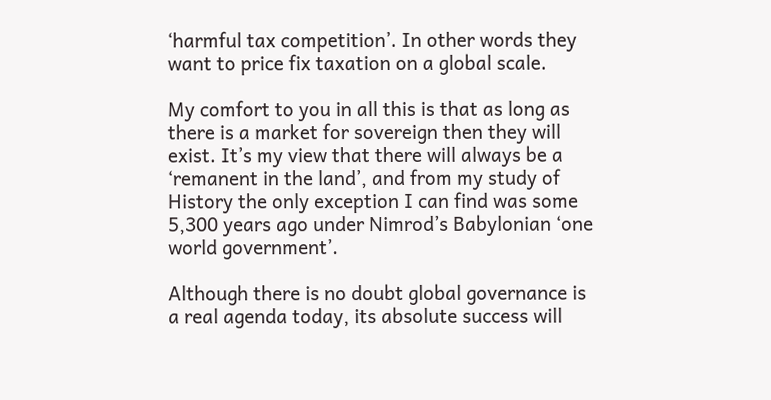‘harmful tax competition’. In other words they want to price fix taxation on a global scale.

My comfort to you in all this is that as long as there is a market for sovereign then they will exist. It’s my view that there will always be a ‘remanent in the land’, and from my study of History the only exception I can find was some 5,300 years ago under Nimrod’s Babylonian ‘one world government’.

Although there is no doubt global governance is a real agenda today, its absolute success will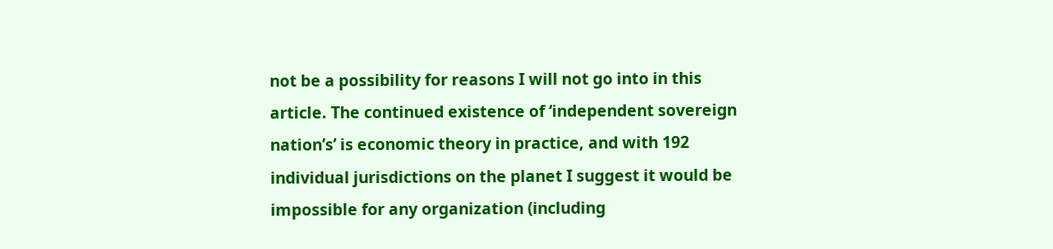not be a possibility for reasons I will not go into in this article. The continued existence of ‘independent sovereign nation’s’ is economic theory in practice, and with 192 individual jurisdictions on the planet I suggest it would be impossible for any organization (including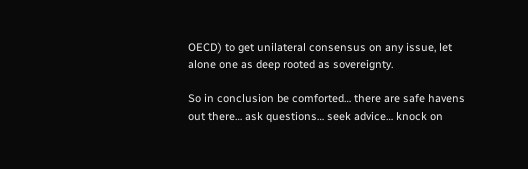OECD) to get unilateral consensus on any issue, let alone one as deep rooted as sovereignty.

So in conclusion be comforted… there are safe havens out there… ask questions… seek advice… knock on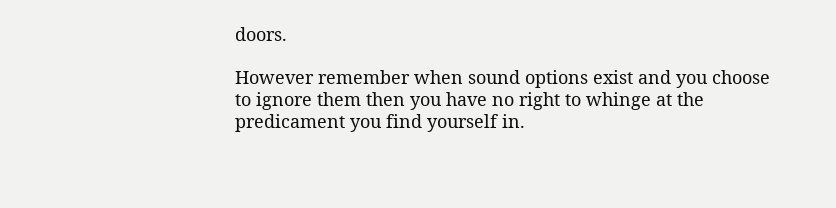doors.

However remember when sound options exist and you choose to ignore them then you have no right to whinge at the predicament you find yourself in.